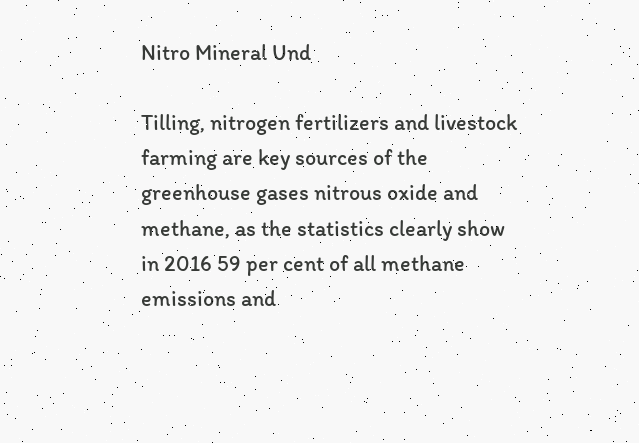Nitro Mineral Und

Tilling, nitrogen fertilizers and livestock farming are key sources of the greenhouse gases nitrous oxide and methane, as the statistics clearly show in 2016 59 per cent of all methane emissions and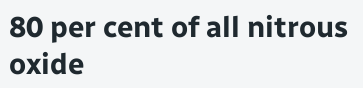80 per cent of all nitrous oxide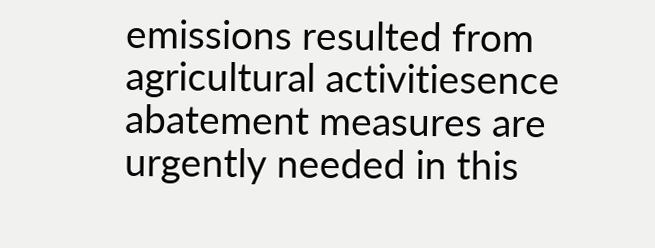emissions resulted from agricultural activitiesence abatement measures are urgently needed in this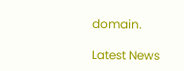domain.

Latest News